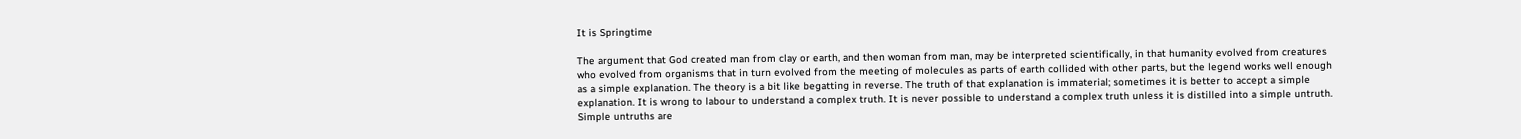It is Springtime

The argument that God created man from clay or earth, and then woman from man, may be interpreted scientifically, in that humanity evolved from creatures who evolved from organisms that in turn evolved from the meeting of molecules as parts of earth collided with other parts, but the legend works well enough as a simple explanation. The theory is a bit like begatting in reverse. The truth of that explanation is immaterial; sometimes it is better to accept a simple explanation. It is wrong to labour to understand a complex truth. It is never possible to understand a complex truth unless it is distilled into a simple untruth. Simple untruths are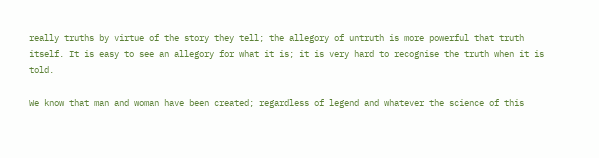really truths by virtue of the story they tell; the allegory of untruth is more powerful that truth itself. It is easy to see an allegory for what it is; it is very hard to recognise the truth when it is told.

We know that man and woman have been created; regardless of legend and whatever the science of this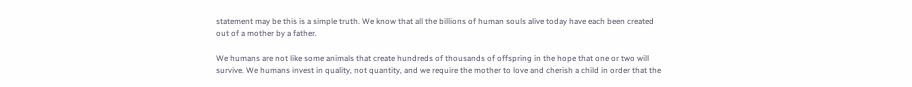statement may be this is a simple truth. We know that all the billions of human souls alive today have each been created out of a mother by a father.

We humans are not like some animals that create hundreds of thousands of offspring in the hope that one or two will survive. We humans invest in quality, not quantity, and we require the mother to love and cherish a child in order that the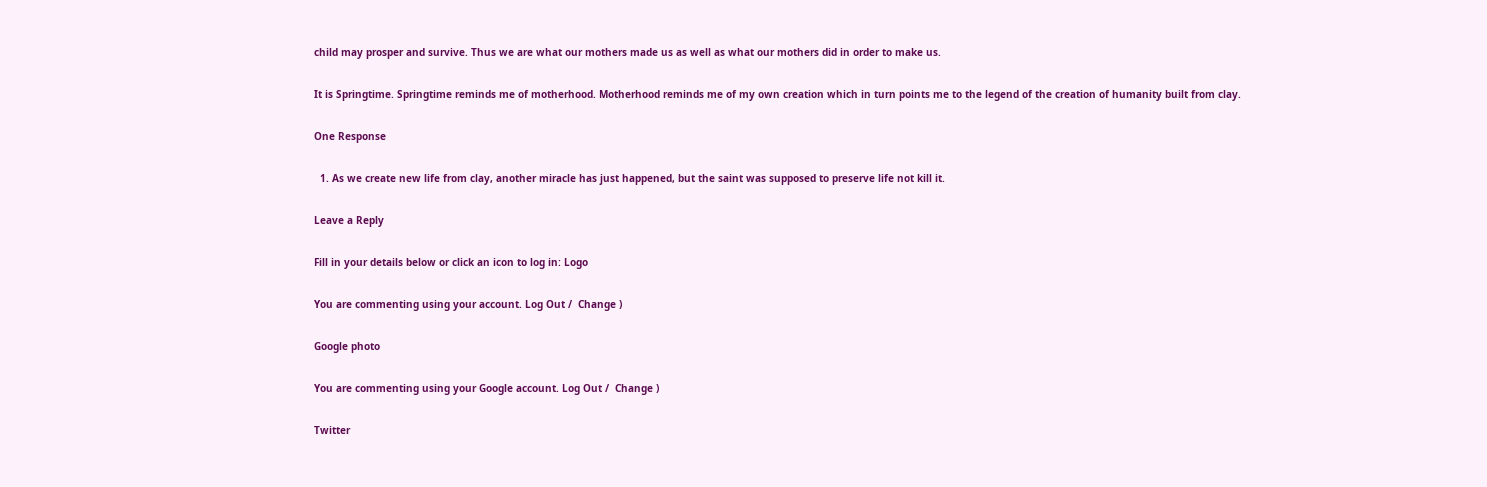child may prosper and survive. Thus we are what our mothers made us as well as what our mothers did in order to make us.

It is Springtime. Springtime reminds me of motherhood. Motherhood reminds me of my own creation which in turn points me to the legend of the creation of humanity built from clay.

One Response

  1. As we create new life from clay, another miracle has just happened, but the saint was supposed to preserve life not kill it.

Leave a Reply

Fill in your details below or click an icon to log in: Logo

You are commenting using your account. Log Out /  Change )

Google photo

You are commenting using your Google account. Log Out /  Change )

Twitter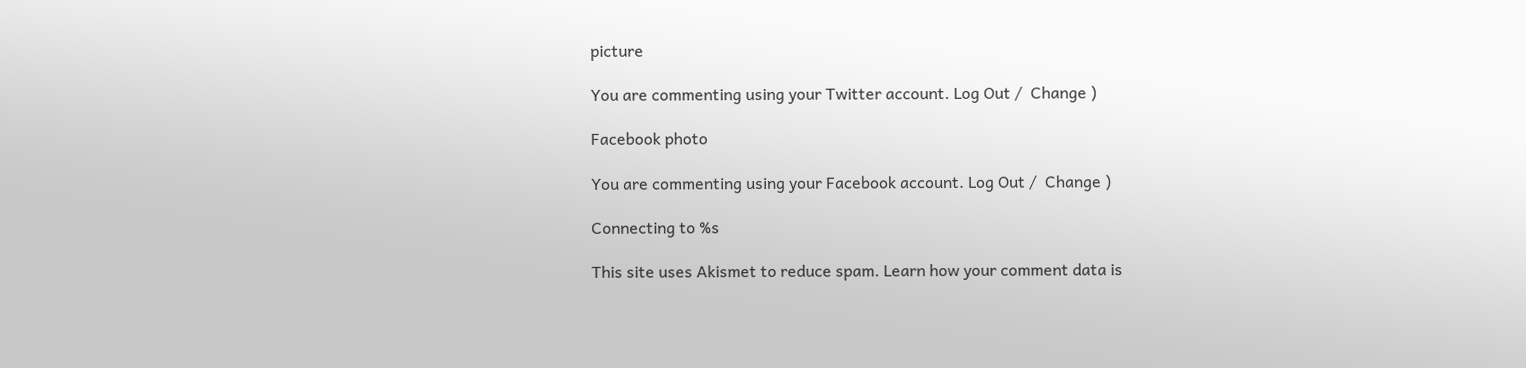picture

You are commenting using your Twitter account. Log Out /  Change )

Facebook photo

You are commenting using your Facebook account. Log Out /  Change )

Connecting to %s

This site uses Akismet to reduce spam. Learn how your comment data is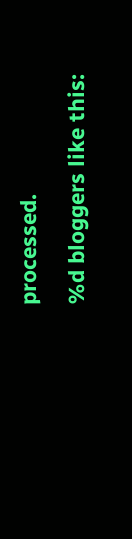processed.

%d bloggers like this: